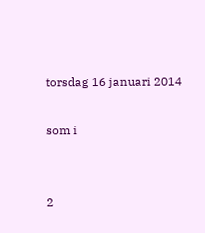torsdag 16 januari 2014

som i


2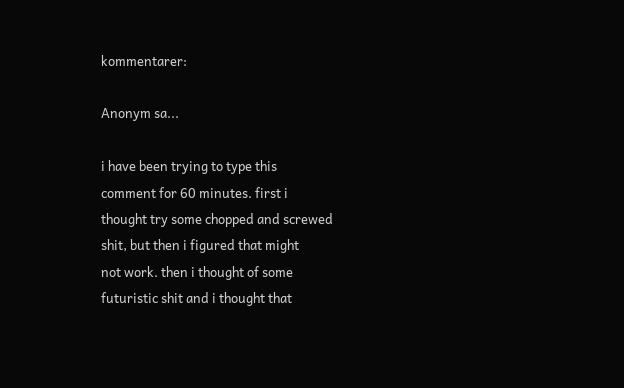kommentarer:

Anonym sa...

i have been trying to type this
comment for 60 minutes. first i
thought try some chopped and screwed
shit, but then i figured that might
not work. then i thought of some
futuristic shit and i thought that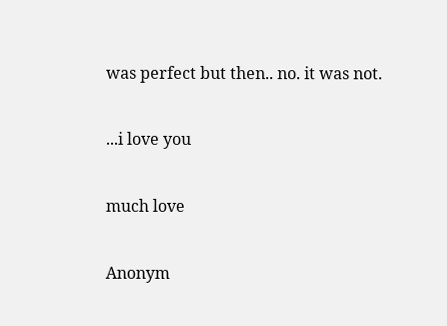was perfect but then.. no. it was not.

...i love you

much love

Anonym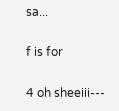sa...

f is for

4 oh sheeiii---